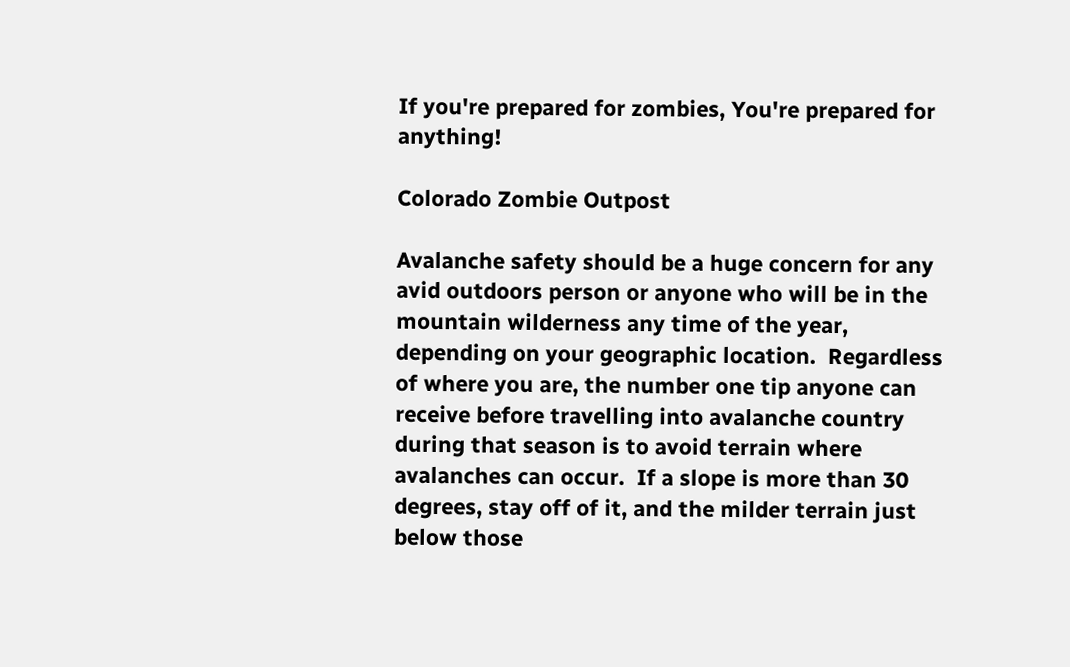If you're prepared for zombies, You're prepared for anything!

Colorado Zombie Outpost

Avalanche safety should be a huge concern for any avid outdoors person or anyone who will be in the mountain wilderness any time of the year, depending on your geographic location.  Regardless of where you are, the number one tip anyone can receive before travelling into avalanche country during that season is to avoid terrain where avalanches can occur.  If a slope is more than 30 degrees, stay off of it, and the milder terrain just below those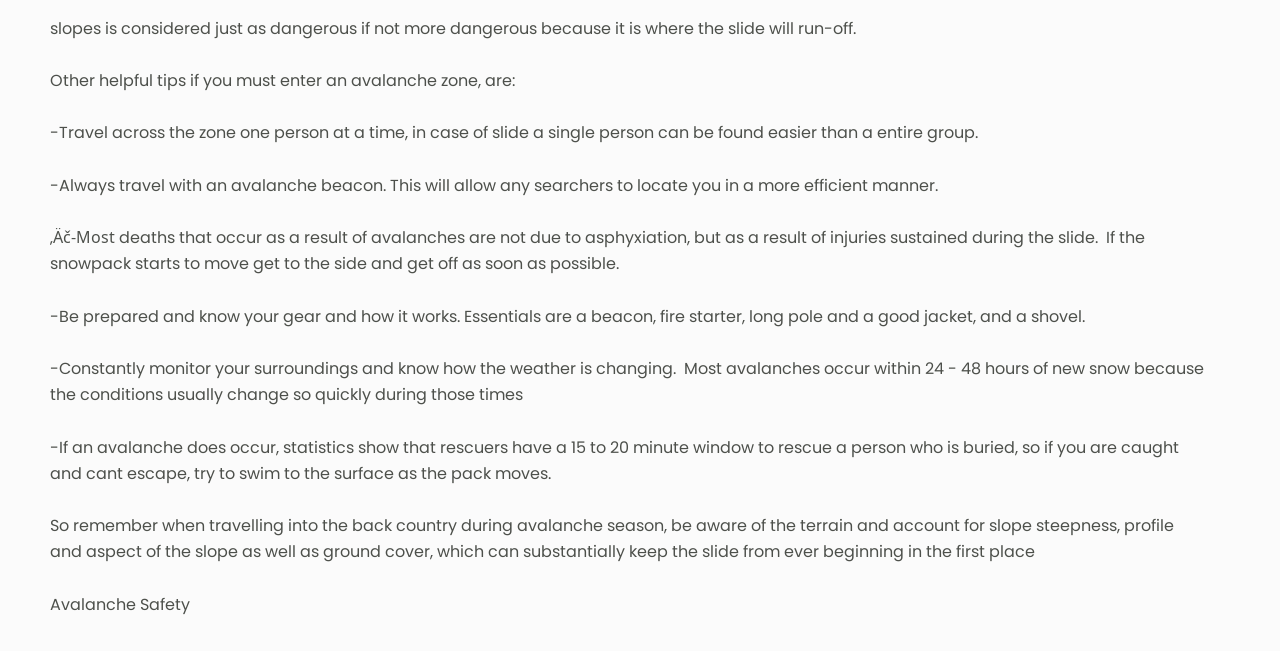slopes is considered just as dangerous if not more dangerous because it is where the slide will run-off.

Other helpful tips if you must enter an avalanche zone, are:

-Travel across the zone one person at a time, in case of slide a single person can be found easier than a entire group.

-Always travel with an avalanche beacon. This will allow any searchers to locate you in a more efficient manner.

‚Äč-Most deaths that occur as a result of avalanches are not due to asphyxiation, but as a result of injuries sustained during the slide.  If the snowpack starts to move get to the side and get off as soon as possible.

-Be prepared and know your gear and how it works. Essentials are a beacon, fire starter, long pole and a good jacket, and a shovel.

-Constantly monitor your surroundings and know how the weather is changing.  Most avalanches occur within 24 - 48 hours of new snow because the conditions usually change so quickly during those times

-If an avalanche does occur, statistics show that rescuers have a 15 to 20 minute window to rescue a person who is buried, so if you are caught and cant escape, try to swim to the surface as the pack moves.

So remember when travelling into the back country during avalanche season, be aware of the terrain and account for slope steepness, profile and aspect of the slope as well as ground cover, which can substantially keep the slide from ever beginning in the first place

Avalanche Safety